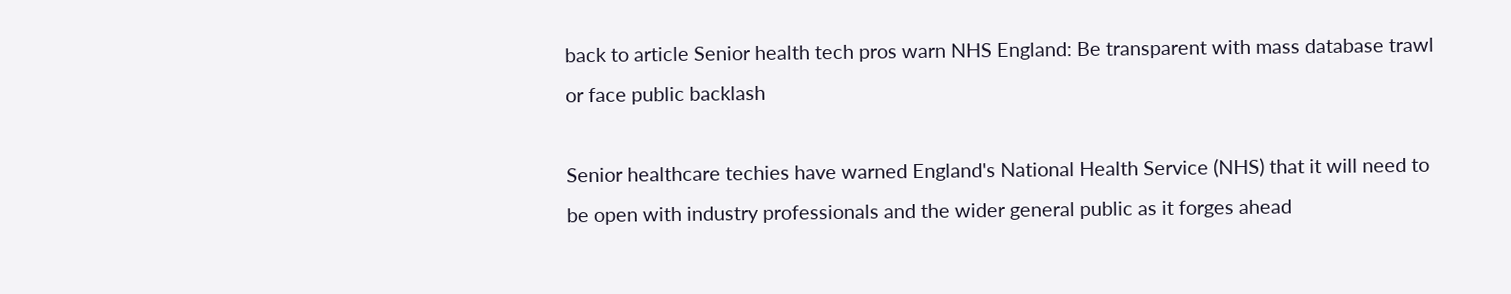back to article Senior health tech pros warn NHS England: Be transparent with mass database trawl or face public backlash

Senior healthcare techies have warned England's National Health Service (NHS) that it will need to be open with industry professionals and the wider general public as it forges ahead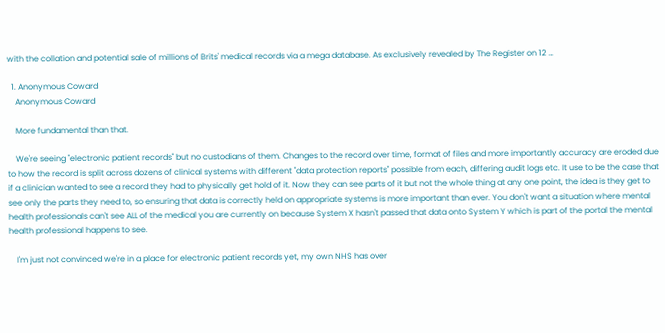with the collation and potential sale of millions of Brits' medical records via a mega database. As exclusively revealed by The Register on 12 …

  1. Anonymous Coward
    Anonymous Coward

    More fundamental than that.

    We're seeing "electronic patient records" but no custodians of them. Changes to the record over time, format of files and more importantly accuracy are eroded due to how the record is split across dozens of clinical systems with different "data protection reports" possible from each, differing audit logs etc. It use to be the case that if a clinician wanted to see a record they had to physically get hold of it. Now they can see parts of it but not the whole thing at any one point, the idea is they get to see only the parts they need to, so ensuring that data is correctly held on appropriate systems is more important than ever. You don't want a situation where mental health professionals can't see ALL of the medical you are currently on because System X hasn't passed that data onto System Y which is part of the portal the mental health professional happens to see.

    I'm just not convinced we're in a place for electronic patient records yet, my own NHS has over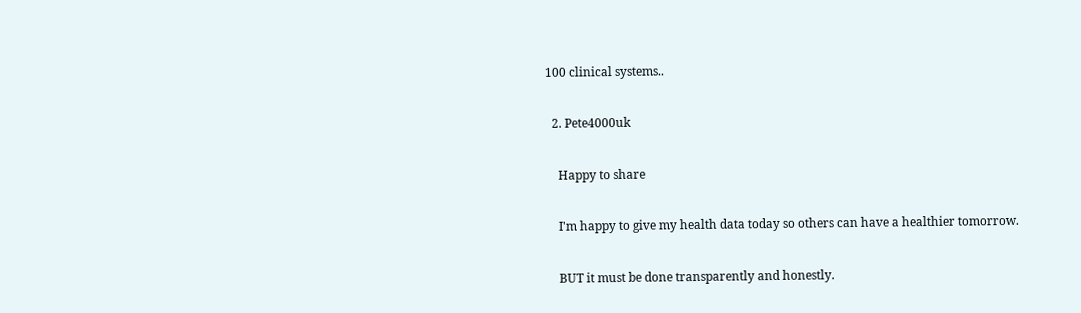100 clinical systems..

  2. Pete4000uk

    Happy to share

    I'm happy to give my health data today so others can have a healthier tomorrow.

    BUT it must be done transparently and honestly.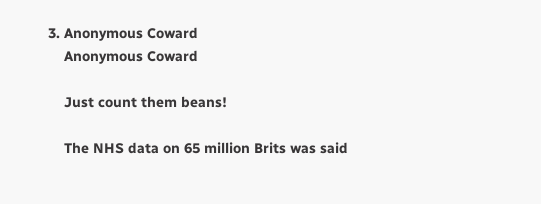3. Anonymous Coward
    Anonymous Coward

    Just count them beans!

    The NHS data on 65 million Brits was said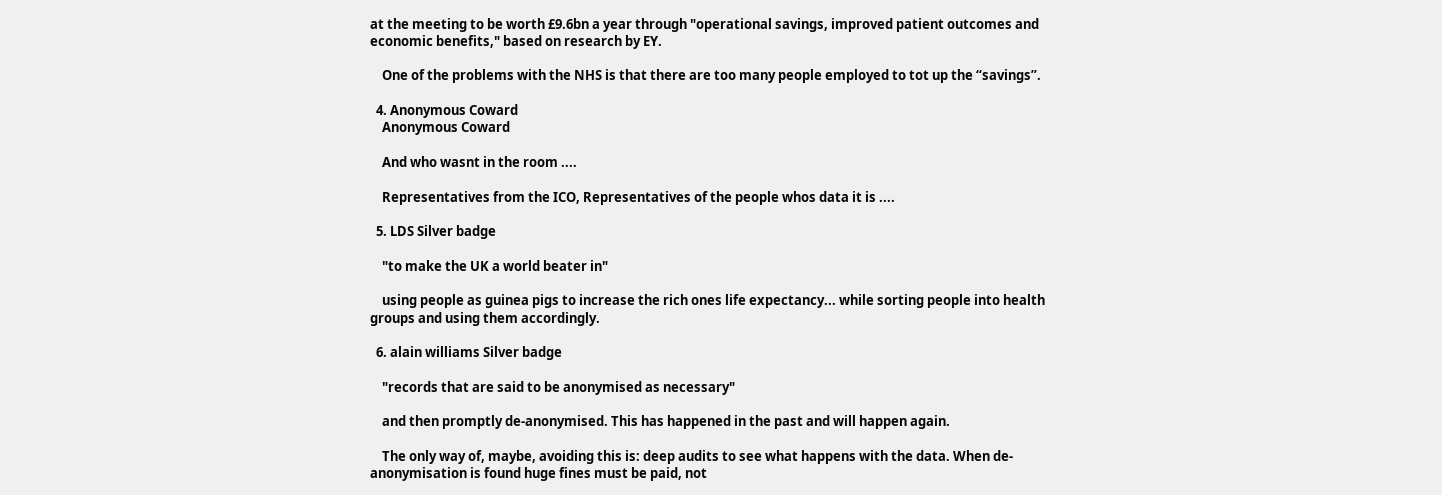at the meeting to be worth £9.6bn a year through "operational savings, improved patient outcomes and economic benefits," based on research by EY.

    One of the problems with the NHS is that there are too many people employed to tot up the “savings”.

  4. Anonymous Coward
    Anonymous Coward

    And who wasnt in the room ....

    Representatives from the ICO, Representatives of the people whos data it is ....

  5. LDS Silver badge

    "to make the UK a world beater in"

    using people as guinea pigs to increase the rich ones life expectancy... while sorting people into health groups and using them accordingly.

  6. alain williams Silver badge

    "records that are said to be anonymised as necessary"

    and then promptly de-anonymised. This has happened in the past and will happen again.

    The only way of, maybe, avoiding this is: deep audits to see what happens with the data. When de-anonymisation is found huge fines must be paid, not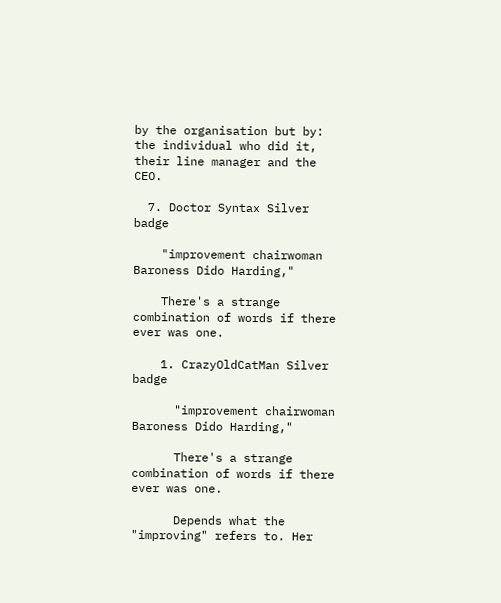by the organisation but by: the individual who did it, their line manager and the CEO.

  7. Doctor Syntax Silver badge

    "improvement chairwoman Baroness Dido Harding,"

    There's a strange combination of words if there ever was one.

    1. CrazyOldCatMan Silver badge

      "improvement chairwoman Baroness Dido Harding,"

      There's a strange combination of words if there ever was one.

      Depends what the "improving" refers to. Her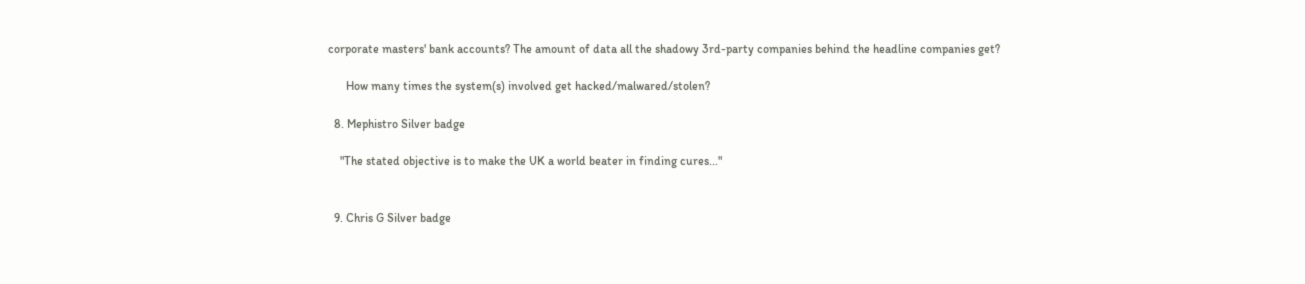corporate masters' bank accounts? The amount of data all the shadowy 3rd-party companies behind the headline companies get?

      How many times the system(s) involved get hacked/malwared/stolen?

  8. Mephistro Silver badge

    "The stated objective is to make the UK a world beater in finding cures..."


  9. Chris G Silver badge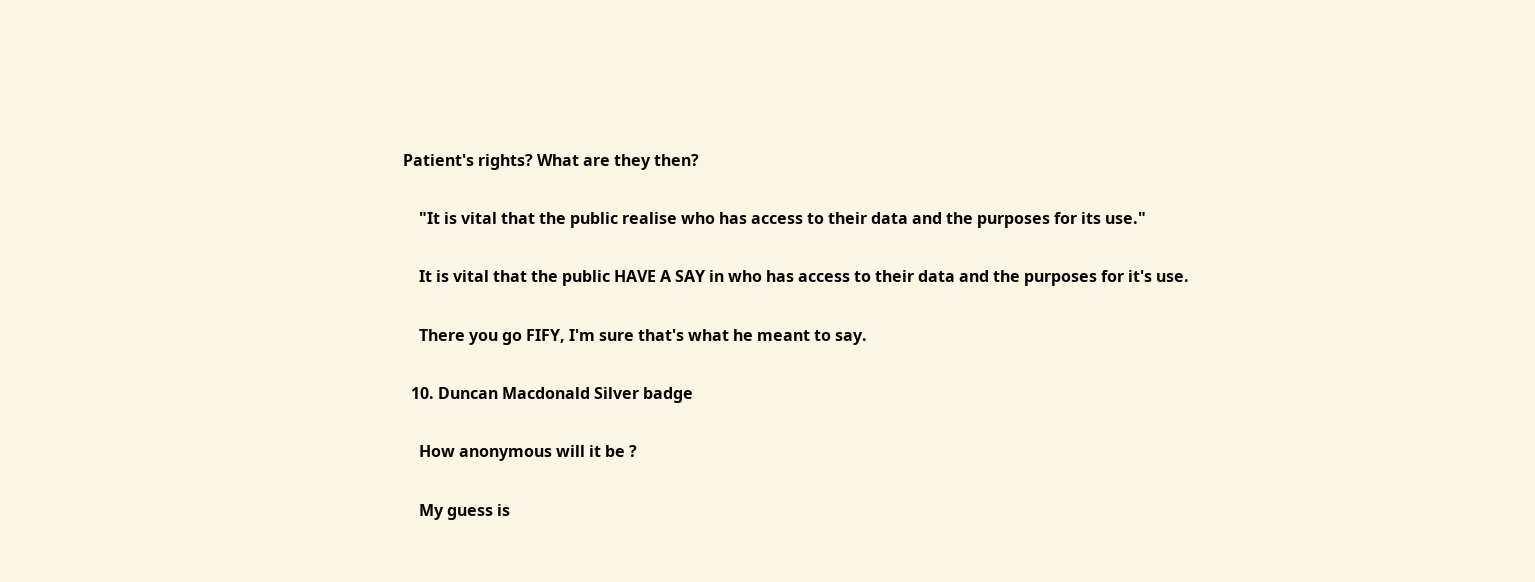Patient's rights? What are they then?

    "It is vital that the public realise who has access to their data and the purposes for its use."

    It is vital that the public HAVE A SAY in who has access to their data and the purposes for it's use.

    There you go FIFY, I'm sure that's what he meant to say.

  10. Duncan Macdonald Silver badge

    How anonymous will it be ?

    My guess is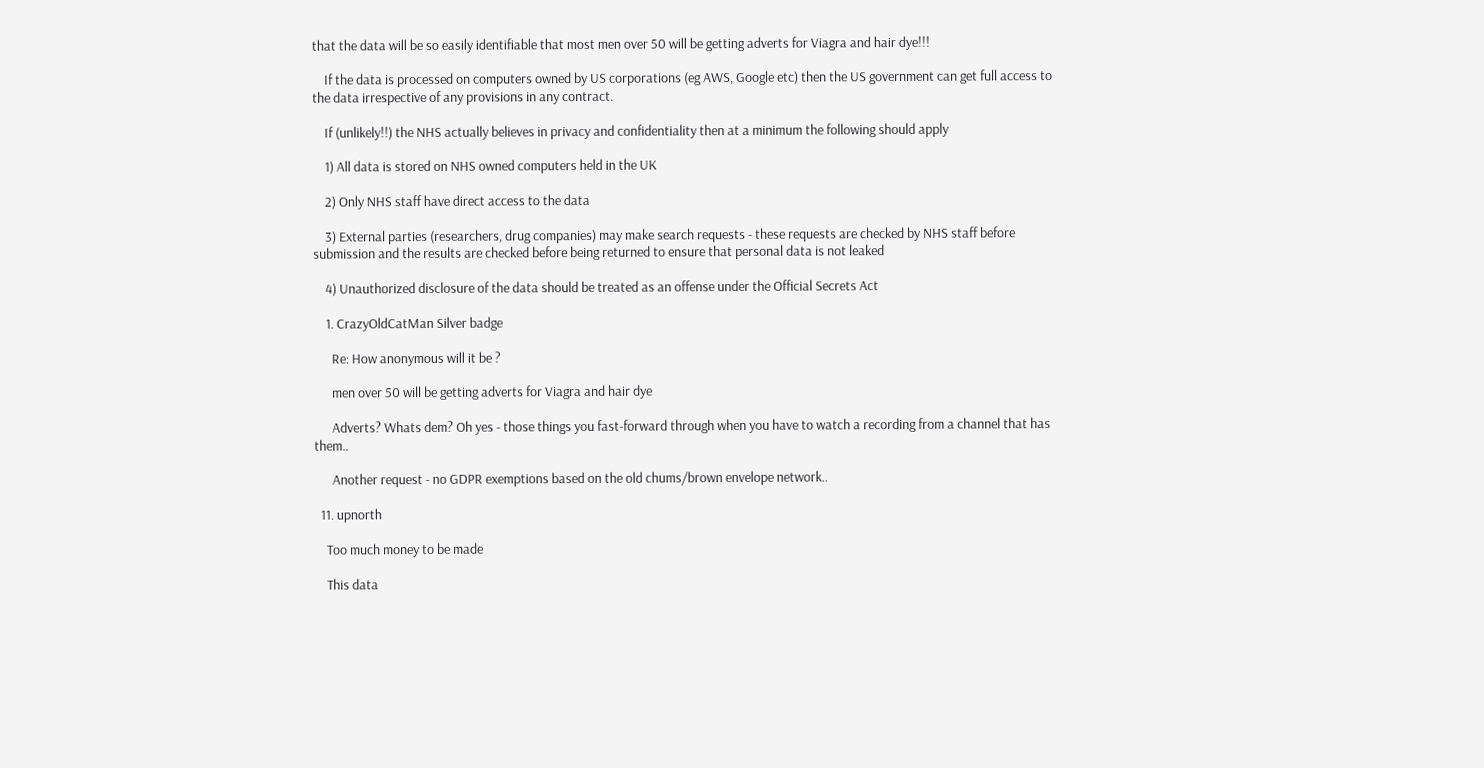that the data will be so easily identifiable that most men over 50 will be getting adverts for Viagra and hair dye!!!

    If the data is processed on computers owned by US corporations (eg AWS, Google etc) then the US government can get full access to the data irrespective of any provisions in any contract.

    If (unlikely!!) the NHS actually believes in privacy and confidentiality then at a minimum the following should apply

    1) All data is stored on NHS owned computers held in the UK

    2) Only NHS staff have direct access to the data

    3) External parties (researchers, drug companies) may make search requests - these requests are checked by NHS staff before submission and the results are checked before being returned to ensure that personal data is not leaked

    4) Unauthorized disclosure of the data should be treated as an offense under the Official Secrets Act

    1. CrazyOldCatMan Silver badge

      Re: How anonymous will it be ?

      men over 50 will be getting adverts for Viagra and hair dye

      Adverts? Whats dem? Oh yes - those things you fast-forward through when you have to watch a recording from a channel that has them..

      Another request - no GDPR exemptions based on the old chums/brown envelope network..

  11. upnorth

    Too much money to be made

    This data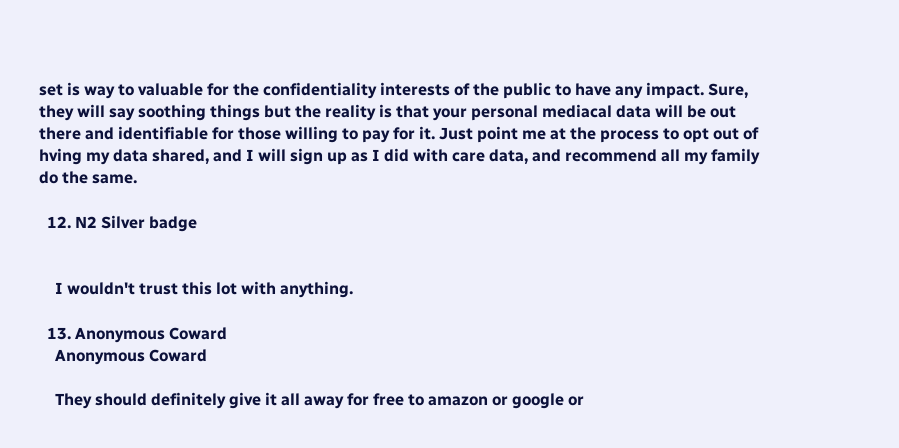set is way to valuable for the confidentiality interests of the public to have any impact. Sure, they will say soothing things but the reality is that your personal mediacal data will be out there and identifiable for those willing to pay for it. Just point me at the process to opt out of hving my data shared, and I will sign up as I did with care data, and recommend all my family do the same.

  12. N2 Silver badge


    I wouldn't trust this lot with anything.

  13. Anonymous Coward
    Anonymous Coward

    They should definitely give it all away for free to amazon or google or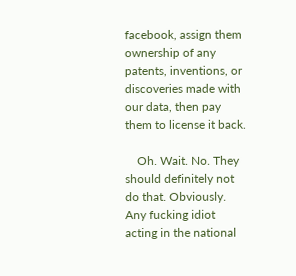facebook, assign them ownership of any patents, inventions, or discoveries made with our data, then pay them to license it back.

    Oh. Wait. No. They should definitely not do that. Obviously. Any fucking idiot acting in the national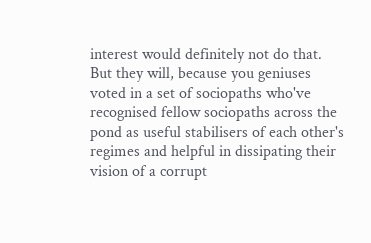interest would definitely not do that. But they will, because you geniuses voted in a set of sociopaths who've recognised fellow sociopaths across the pond as useful stabilisers of each other's regimes and helpful in dissipating their vision of a corrupt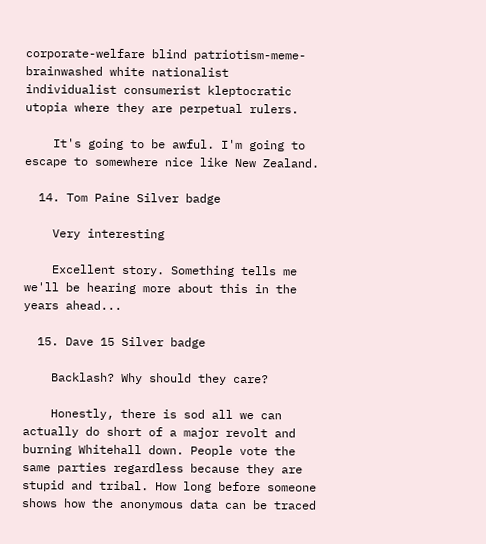corporate-welfare blind patriotism-meme-brainwashed white nationalist individualist consumerist kleptocratic utopia where they are perpetual rulers.

    It's going to be awful. I'm going to escape to somewhere nice like New Zealand.

  14. Tom Paine Silver badge

    Very interesting

    Excellent story. Something tells me we'll be hearing more about this in the years ahead...

  15. Dave 15 Silver badge

    Backlash? Why should they care?

    Honestly, there is sod all we can actually do short of a major revolt and burning Whitehall down. People vote the same parties regardless because they are stupid and tribal. How long before someone shows how the anonymous data can be traced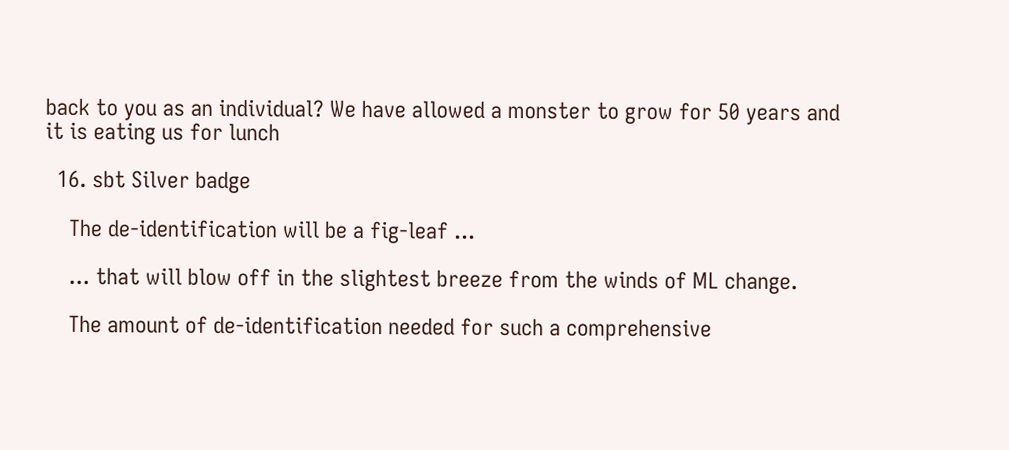back to you as an individual? We have allowed a monster to grow for 50 years and it is eating us for lunch

  16. sbt Silver badge

    The de-identification will be a fig-leaf ...

    ... that will blow off in the slightest breeze from the winds of ML change.

    The amount of de-identification needed for such a comprehensive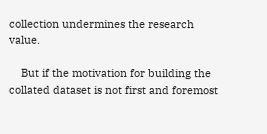collection undermines the research value.

    But if the motivation for building the collated dataset is not first and foremost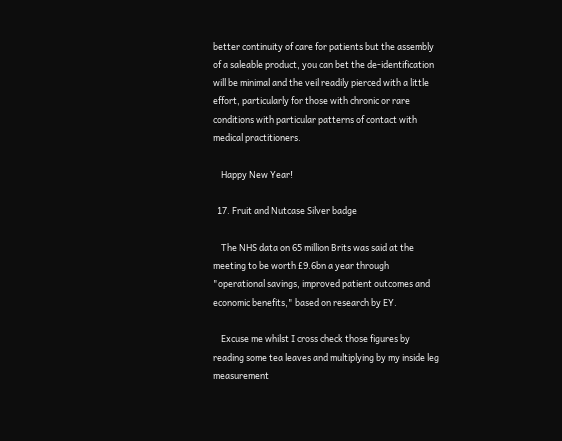better continuity of care for patients but the assembly of a saleable product, you can bet the de-identification will be minimal and the veil readily pierced with a little effort, particularly for those with chronic or rare conditions with particular patterns of contact with medical practitioners.

    Happy New Year!

  17. Fruit and Nutcase Silver badge

    The NHS data on 65 million Brits was said at the meeting to be worth £9.6bn a year through "operational savings, improved patient outcomes and economic benefits," based on research by EY.

    Excuse me whilst I cross check those figures by reading some tea leaves and multiplying by my inside leg measurement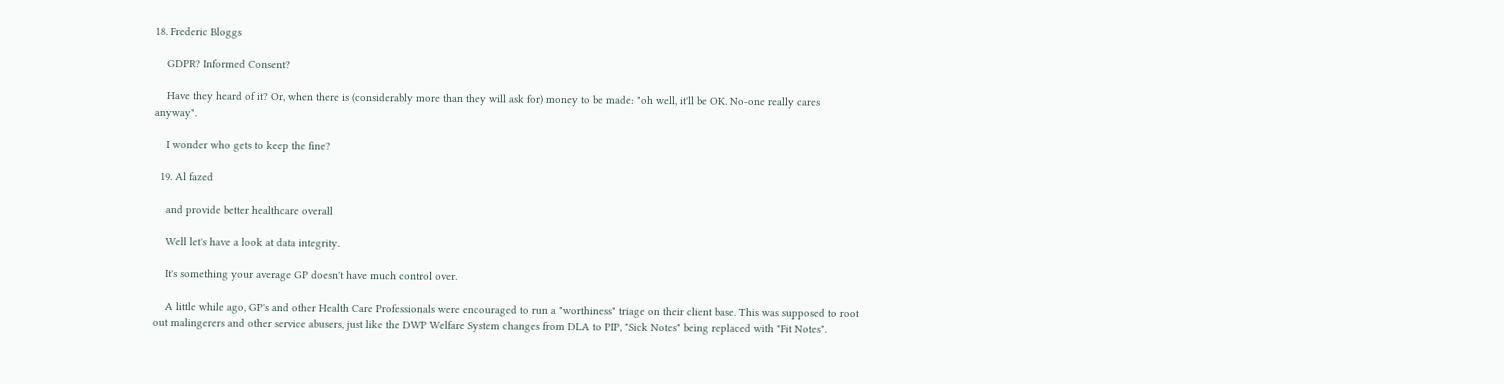18. Frederic Bloggs

    GDPR? Informed Consent?

    Have they heard of it? Or, when there is (considerably more than they will ask for) money to be made: "oh well, it'll be OK. No-one really cares anyway".

    I wonder who gets to keep the fine?

  19. Al fazed

    and provide better healthcare overall

    Well let's have a look at data integrity.

    It's something your average GP doesn't have much control over.

    A little while ago, GP's and other Health Care Professionals were encouraged to run a "worthiness" triage on their client base. This was supposed to root out malingerers and other service abusers, just like the DWP Welfare System changes from DLA to PIP, "Sick Notes" being replaced with "Fit Notes".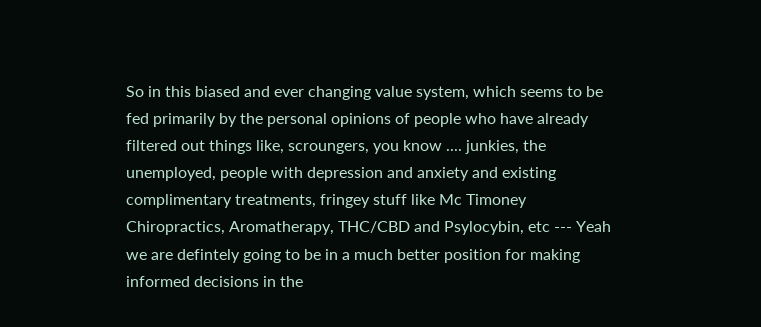So in this biased and ever changing value system, which seems to be fed primarily by the personal opinions of people who have already filtered out things like, scroungers, you know .... junkies, the unemployed, people with depression and anxiety and existing complimentary treatments, fringey stuff like Mc Timoney Chiropractics, Aromatherapy, THC/CBD and Psylocybin, etc --- Yeah we are defintely going to be in a much better position for making informed decisions in the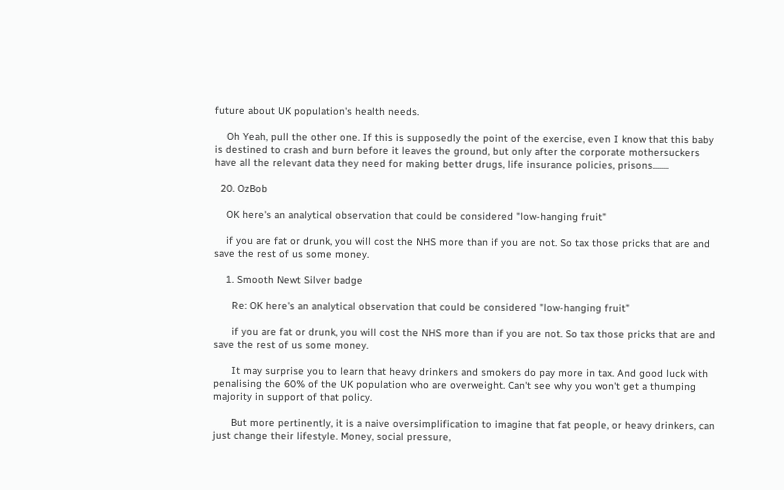future about UK population's health needs.

    Oh Yeah, pull the other one. If this is supposedly the point of the exercise, even I know that this baby is destined to crash and burn before it leaves the ground, but only after the corporate mothersuckers have all the relevant data they need for making better drugs, life insurance policies, prisons........

  20. OzBob

    OK here's an analytical observation that could be considered "low-hanging fruit"

    if you are fat or drunk, you will cost the NHS more than if you are not. So tax those pricks that are and save the rest of us some money.

    1. Smooth Newt Silver badge

      Re: OK here's an analytical observation that could be considered "low-hanging fruit"

      if you are fat or drunk, you will cost the NHS more than if you are not. So tax those pricks that are and save the rest of us some money.

      It may surprise you to learn that heavy drinkers and smokers do pay more in tax. And good luck with penalising the 60% of the UK population who are overweight. Can't see why you won't get a thumping majority in support of that policy.

      But more pertinently, it is a naive oversimplification to imagine that fat people, or heavy drinkers, can just change their lifestyle. Money, social pressure,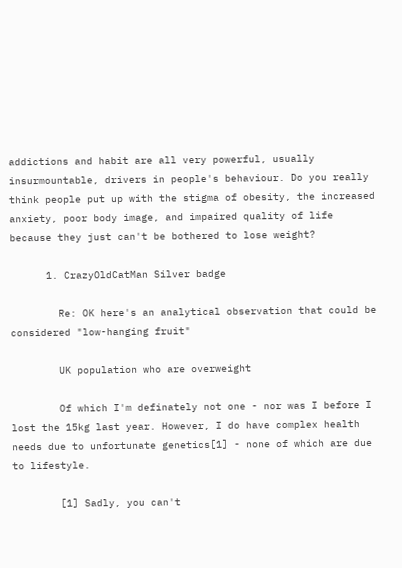addictions and habit are all very powerful, usually insurmountable, drivers in people's behaviour. Do you really think people put up with the stigma of obesity, the increased anxiety, poor body image, and impaired quality of life because they just can't be bothered to lose weight?

      1. CrazyOldCatMan Silver badge

        Re: OK here's an analytical observation that could be considered "low-hanging fruit"

        UK population who are overweight

        Of which I'm definately not one - nor was I before I lost the 15kg last year. However, I do have complex health needs due to unfortunate genetics[1] - none of which are due to lifestyle.

        [1] Sadly, you can't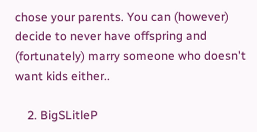chose your parents. You can (however) decide to never have offspring and (fortunately) marry someone who doesn't want kids either..

    2. BigSLitleP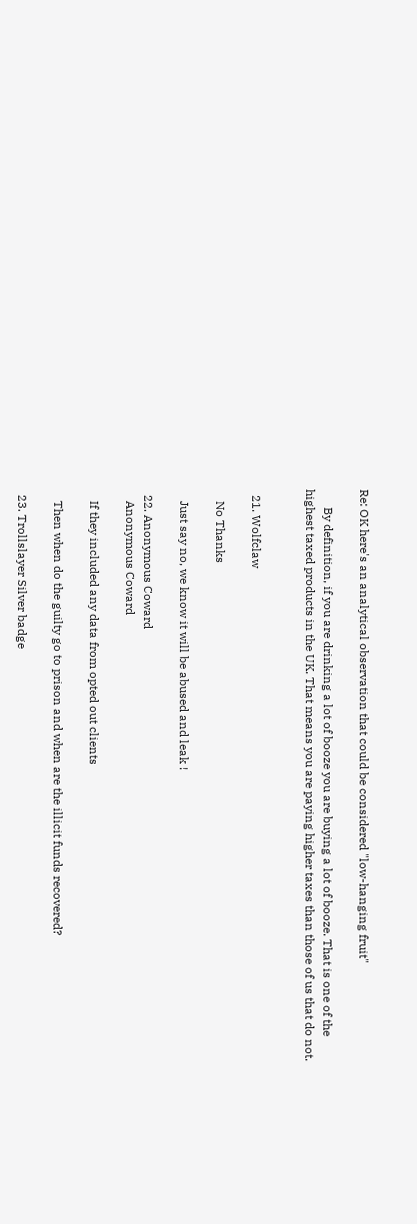Re: OK here's an analytical observation that could be considered "low-hanging fruit"

      By definition, if you are drinking a lot of booze you are buying a lot of booze. That is one of the highest taxed products in the UK. That means you are paying higher taxes than those of us that do not.


  21. Wolfclaw

    No Thanks

    Just say no, we know it will be abused and leak !

  22. Anonymous Coward
    Anonymous Coward

    If they included any data from opted out clients

    Then when do the guilty go to prison and when are the illicit funds recovered?

  23. Trollslayer Silver badge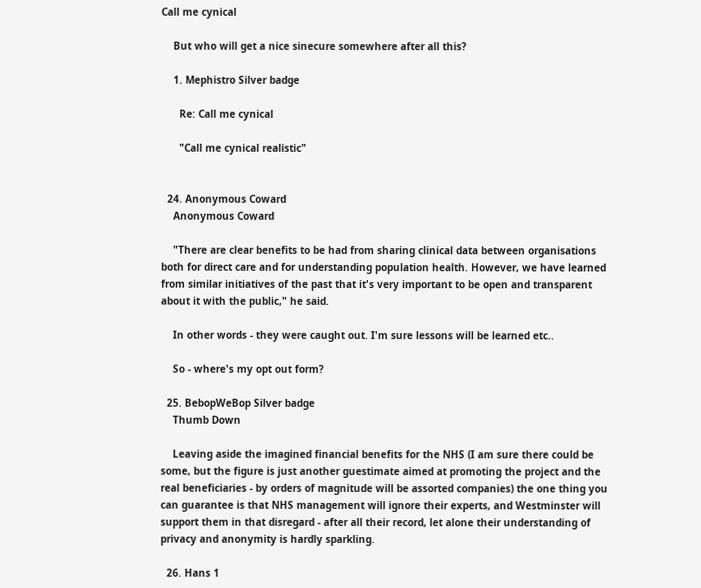Call me cynical

    But who will get a nice sinecure somewhere after all this?

    1. Mephistro Silver badge

      Re: Call me cynical

      "Call me cynical realistic"


  24. Anonymous Coward
    Anonymous Coward

    "There are clear benefits to be had from sharing clinical data between organisations both for direct care and for understanding population health. However, we have learned from similar initiatives of the past that it's very important to be open and transparent about it with the public," he said.

    In other words - they were caught out. I'm sure lessons will be learned etc..

    So - where's my opt out form?

  25. BebopWeBop Silver badge
    Thumb Down

    Leaving aside the imagined financial benefits for the NHS (I am sure there could be some, but the figure is just another guestimate aimed at promoting the project and the real beneficiaries - by orders of magnitude will be assorted companies) the one thing you can guarantee is that NHS management will ignore their experts, and Westminster will support them in that disregard - after all their record, let alone their understanding of privacy and anonymity is hardly sparkling.

  26. Hans 1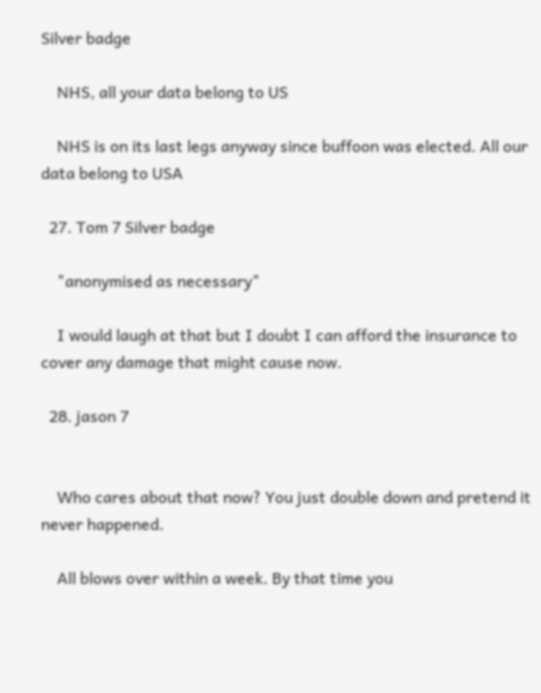Silver badge

    NHS, all your data belong to US

    NHS is on its last legs anyway since buffoon was elected. All our data belong to USA

  27. Tom 7 Silver badge

    "anonymised as necessary"

    I would laugh at that but I doubt I can afford the insurance to cover any damage that might cause now.

  28. jason 7


    Who cares about that now? You just double down and pretend it never happened.

    All blows over within a week. By that time you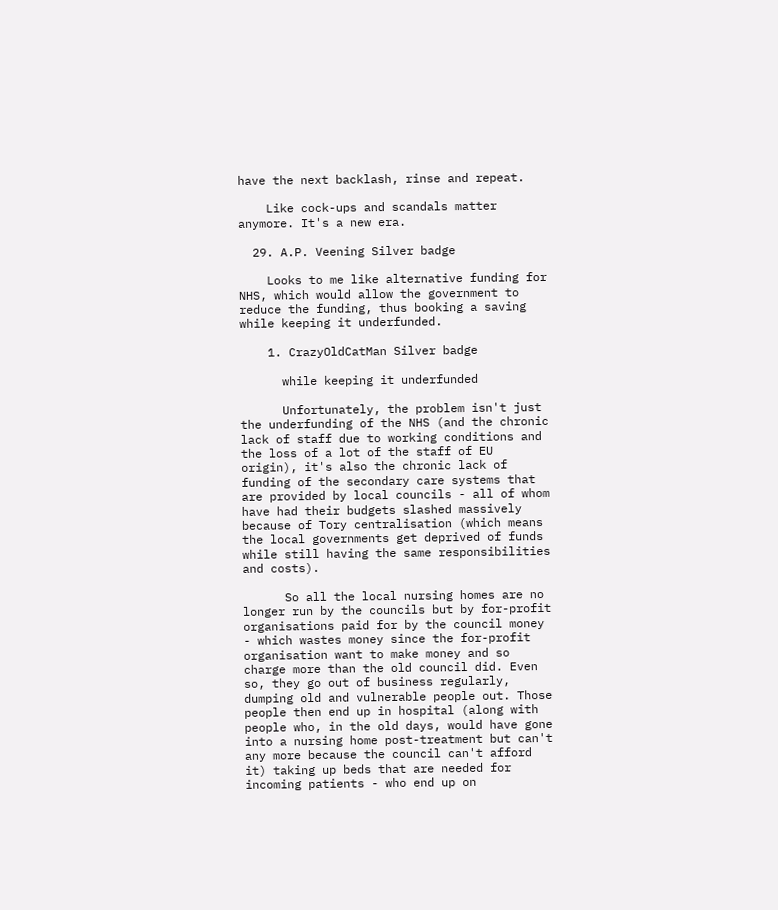have the next backlash, rinse and repeat.

    Like cock-ups and scandals matter anymore. It's a new era.

  29. A.P. Veening Silver badge

    Looks to me like alternative funding for NHS, which would allow the government to reduce the funding, thus booking a saving while keeping it underfunded.

    1. CrazyOldCatMan Silver badge

      while keeping it underfunded

      Unfortunately, the problem isn't just the underfunding of the NHS (and the chronic lack of staff due to working conditions and the loss of a lot of the staff of EU origin), it's also the chronic lack of funding of the secondary care systems that are provided by local councils - all of whom have had their budgets slashed massively because of Tory centralisation (which means the local governments get deprived of funds while still having the same responsibilities and costs).

      So all the local nursing homes are no longer run by the councils but by for-profit organisations paid for by the council money - which wastes money since the for-profit organisation want to make money and so charge more than the old council did. Even so, they go out of business regularly, dumping old and vulnerable people out. Those people then end up in hospital (along with people who, in the old days, would have gone into a nursing home post-treatment but can't any more because the council can't afford it) taking up beds that are needed for incoming patients - who end up on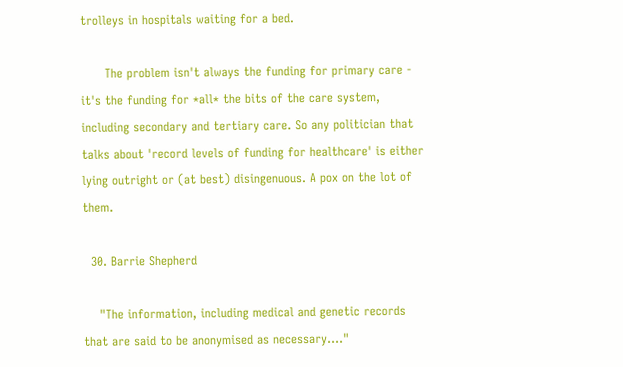trolleys in hospitals waiting for a bed.

      The problem isn't always the funding for primary care - it's the funding for *all* the bits of the care system, including secondary and tertiary care. So any politician that talks about 'record levels of funding for healthcare' is either lying outright or (at best) disingenuous. A pox on the lot of them.

  30. Barrie Shepherd

    "The information, including medical and genetic records that are said to be anonymised as necessary...."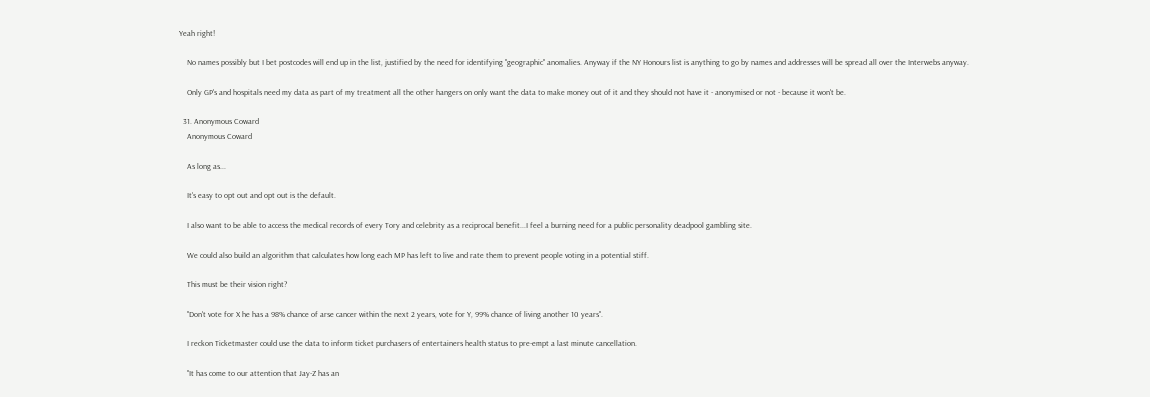Yeah right!

    No names possibly but I bet postcodes will end up in the list, justified by the need for identifying "geographic" anomalies. Anyway if the NY Honours list is anything to go by names and addresses will be spread all over the Interwebs anyway.

    Only GP's and hospitals need my data as part of my treatment all the other hangers on only want the data to make money out of it and they should not have it - anonymised or not - because it won't be.

  31. Anonymous Coward
    Anonymous Coward

    As long as...

    It's easy to opt out and opt out is the default.

    I also want to be able to access the medical records of every Tory and celebrity as a reciprocal benefit...I feel a burning need for a public personality deadpool gambling site.

    We could also build an algorithm that calculates how long each MP has left to live and rate them to prevent people voting in a potential stiff.

    This must be their vision right?

    "Don't vote for X he has a 98% chance of arse cancer within the next 2 years, vote for Y, 99% chance of living another 10 years".

    I reckon Ticketmaster could use the data to inform ticket purchasers of entertainers health status to pre-empt a last minute cancellation.

    "It has come to our attention that Jay-Z has an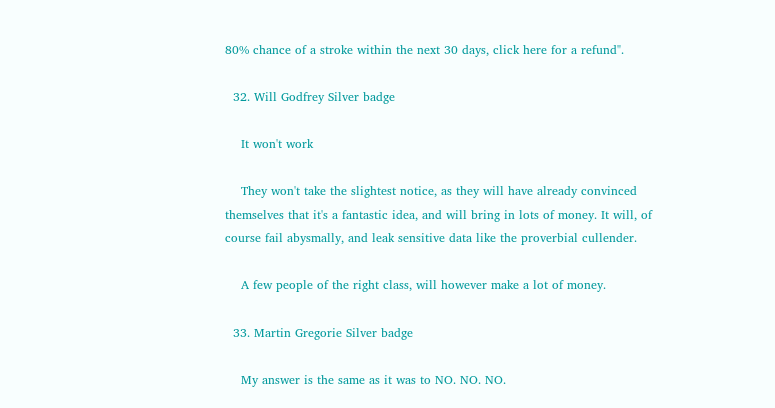80% chance of a stroke within the next 30 days, click here for a refund".

  32. Will Godfrey Silver badge

    It won't work

    They won't take the slightest notice, as they will have already convinced themselves that it's a fantastic idea, and will bring in lots of money. It will, of course fail abysmally, and leak sensitive data like the proverbial cullender.

    A few people of the right class, will however make a lot of money.

  33. Martin Gregorie Silver badge

    My answer is the same as it was to NO. NO. NO.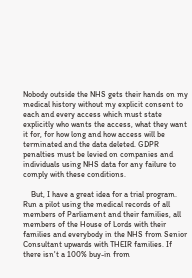Nobody outside the NHS gets their hands on my medical history without my explicit consent to each and every access which must state explicitly who wants the access, what they want it for, for how long and how access will be terminated and the data deleted. GDPR penalties must be levied on companies and individuals using NHS data for any failure to comply with these conditions.

    But, I have a great idea for a trial program. Run a pilot using the medical records of all members of Parliament and their families, all members of the House of Lords with their families and everybody in the NHS from Senior Consultant upwards with THEIR families. If there isn't a 100% buy-in from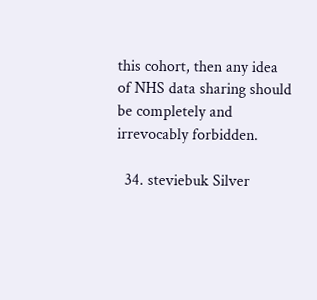this cohort, then any idea of NHS data sharing should be completely and irrevocably forbidden.

  34. steviebuk Silver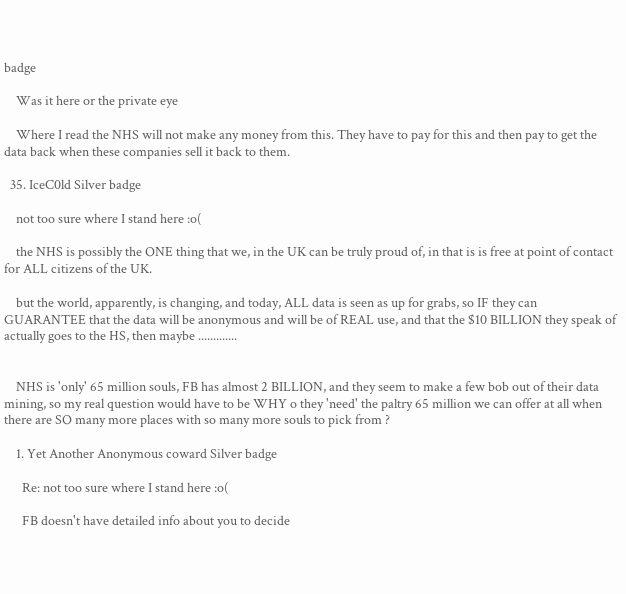badge

    Was it here or the private eye

    Where I read the NHS will not make any money from this. They have to pay for this and then pay to get the data back when these companies sell it back to them.

  35. IceC0ld Silver badge

    not too sure where I stand here :o(

    the NHS is possibly the ONE thing that we, in the UK can be truly proud of, in that is is free at point of contact for ALL citizens of the UK.

    but the world, apparently, is changing, and today, ALL data is seen as up for grabs, so IF they can GUARANTEE that the data will be anonymous and will be of REAL use, and that the $10 BILLION they speak of actually goes to the HS, then maybe .............


    NHS is 'only' 65 million souls, FB has almost 2 BILLION, and they seem to make a few bob out of their data mining, so my real question would have to be WHY o they 'need' the paltry 65 million we can offer at all when there are SO many more places with so many more souls to pick from ?

    1. Yet Another Anonymous coward Silver badge

      Re: not too sure where I stand here :o(

      FB doesn't have detailed info about you to decide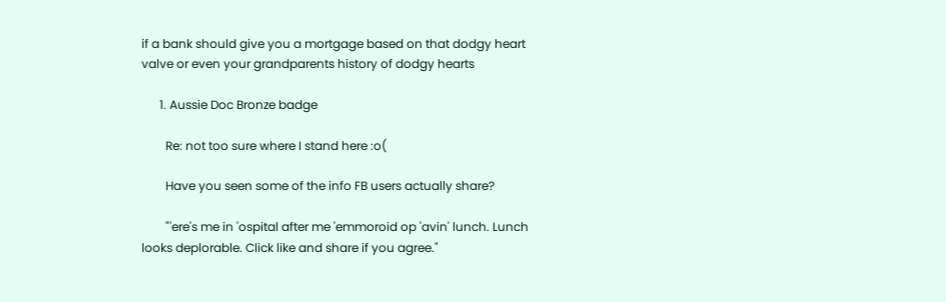if a bank should give you a mortgage based on that dodgy heart valve or even your grandparents history of dodgy hearts

      1. Aussie Doc Bronze badge

        Re: not too sure where I stand here :o(

        Have you seen some of the info FB users actually share?

        "'ere's me in 'ospital after me 'emmoroid op 'avin' lunch. Lunch looks deplorable. Click like and share if you agree."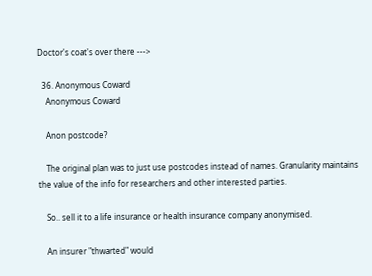Doctor's coat's over there --->

  36. Anonymous Coward
    Anonymous Coward

    Anon postcode?

    The original plan was to just use postcodes instead of names. Granularity maintains the value of the info for researchers and other interested parties.

    So.. sell it to a life insurance or health insurance company anonymised.

    An insurer "thwarted" would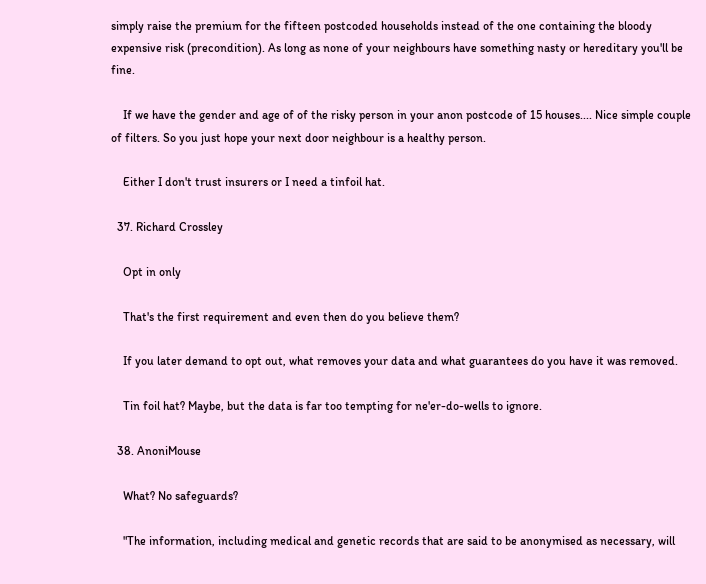simply raise the premium for the fifteen postcoded households instead of the one containing the bloody expensive risk (precondition). As long as none of your neighbours have something nasty or hereditary you'll be fine.

    If we have the gender and age of of the risky person in your anon postcode of 15 houses.... Nice simple couple of filters. So you just hope your next door neighbour is a healthy person.

    Either I don't trust insurers or I need a tinfoil hat.

  37. Richard Crossley

    Opt in only

    That's the first requirement and even then do you believe them?

    If you later demand to opt out, what removes your data and what guarantees do you have it was removed.

    Tin foil hat? Maybe, but the data is far too tempting for ne'er-do-wells to ignore.

  38. AnoniMouse

    What? No safeguards?

    "The information, including medical and genetic records that are said to be anonymised as necessary, will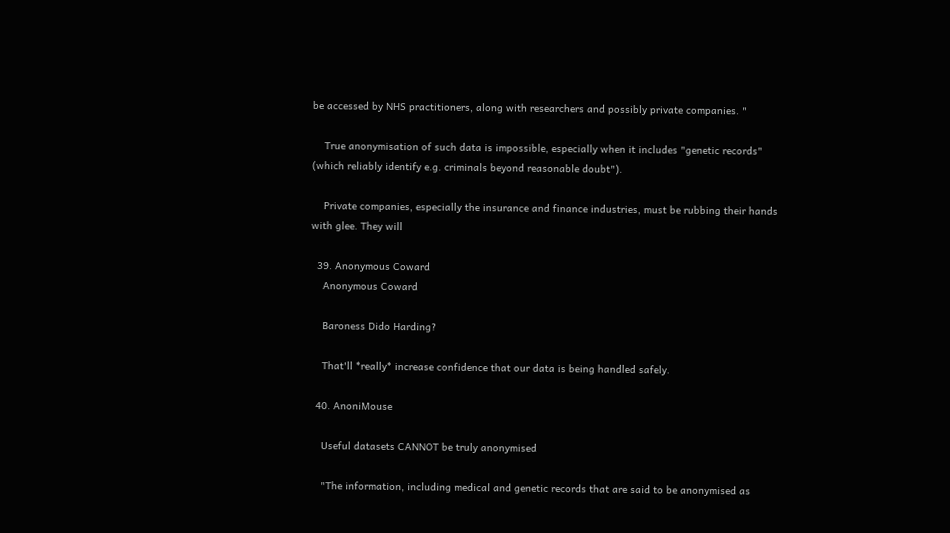be accessed by NHS practitioners, along with researchers and possibly private companies. "

    True anonymisation of such data is impossible, especially when it includes "genetic records" (which reliably identify e.g. criminals beyond reasonable doubt").

    Private companies, especially the insurance and finance industries, must be rubbing their hands with glee. They will

  39. Anonymous Coward
    Anonymous Coward

    Baroness Dido Harding?

    That'll *really* increase confidence that our data is being handled safely.

  40. AnoniMouse

    Useful datasets CANNOT be truly anonymised

    "The information, including medical and genetic records that are said to be anonymised as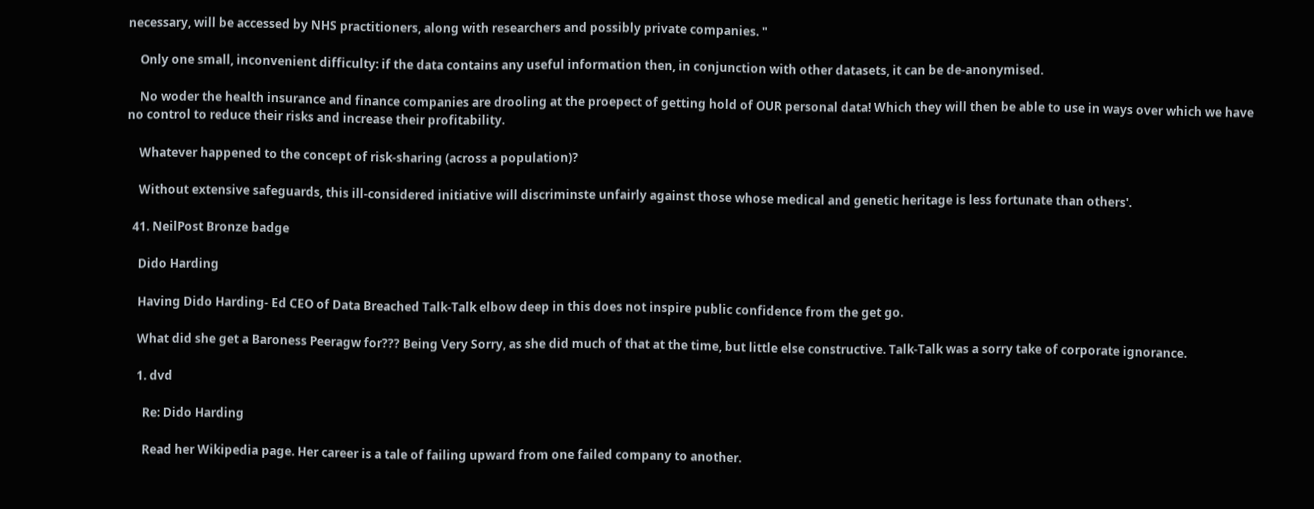necessary, will be accessed by NHS practitioners, along with researchers and possibly private companies. "

    Only one small, inconvenient difficulty: if the data contains any useful information then, in conjunction with other datasets, it can be de-anonymised.

    No woder the health insurance and finance companies are drooling at the proepect of getting hold of OUR personal data! Which they will then be able to use in ways over which we have no control to reduce their risks and increase their profitability.

    Whatever happened to the concept of risk-sharing (across a population)?

    Without extensive safeguards, this ill-considered initiative will discriminste unfairly against those whose medical and genetic heritage is less fortunate than others'.

  41. NeilPost Bronze badge

    Dido Harding

    Having Dido Harding- Ed CEO of Data Breached Talk-Talk elbow deep in this does not inspire public confidence from the get go.

    What did she get a Baroness Peeragw for??? Being Very Sorry, as she did much of that at the time, but little else constructive. Talk-Talk was a sorry take of corporate ignorance.

    1. dvd

      Re: Dido Harding

      Read her Wikipedia page. Her career is a tale of failing upward from one failed company to another.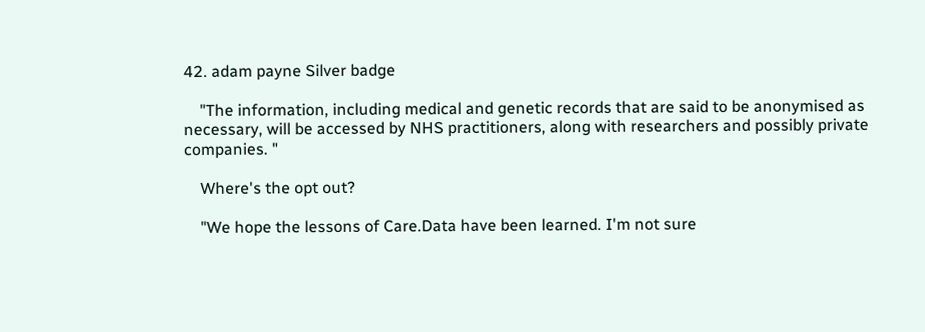42. adam payne Silver badge

    "The information, including medical and genetic records that are said to be anonymised as necessary, will be accessed by NHS practitioners, along with researchers and possibly private companies. "

    Where's the opt out?

    "We hope the lessons of Care.Data have been learned. I'm not sure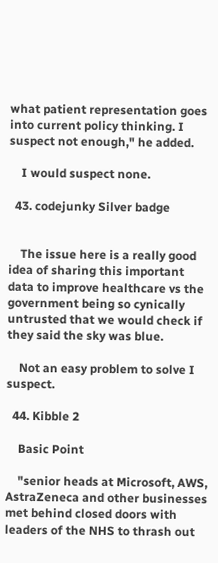what patient representation goes into current policy thinking. I suspect not enough," he added.

    I would suspect none.

  43. codejunky Silver badge


    The issue here is a really good idea of sharing this important data to improve healthcare vs the government being so cynically untrusted that we would check if they said the sky was blue.

    Not an easy problem to solve I suspect.

  44. Kibble 2

    Basic Point

    "senior heads at Microsoft, AWS, AstraZeneca and other businesses met behind closed doors with leaders of the NHS to thrash out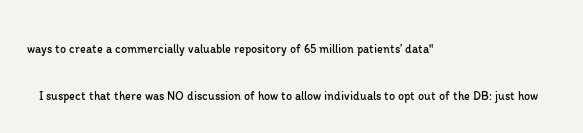ways to create a commercially valuable repository of 65 million patients’ data"

    I suspect that there was NO discussion of how to allow individuals to opt out of the DB: just how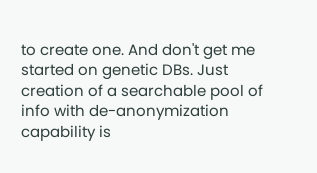to create one. And don't get me started on genetic DBs. Just creation of a searchable pool of info with de-anonymization capability is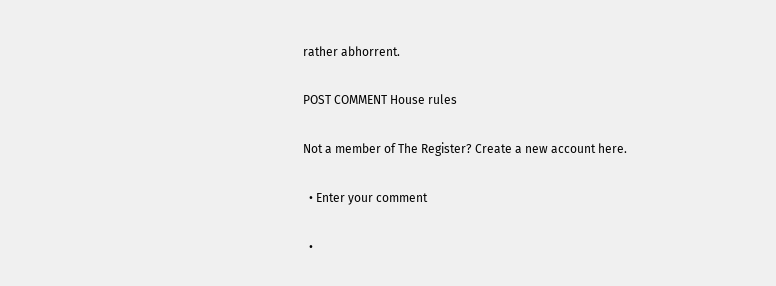rather abhorrent.

POST COMMENT House rules

Not a member of The Register? Create a new account here.

  • Enter your comment

  •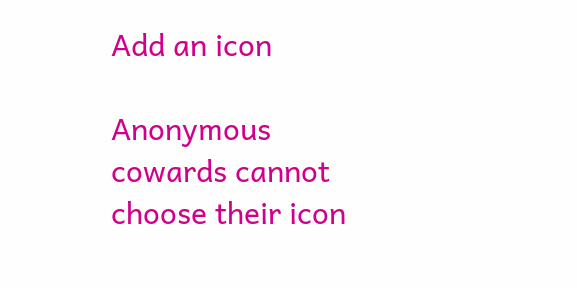Add an icon

Anonymous cowards cannot choose their icon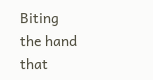Biting the hand that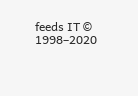feeds IT © 1998–2020